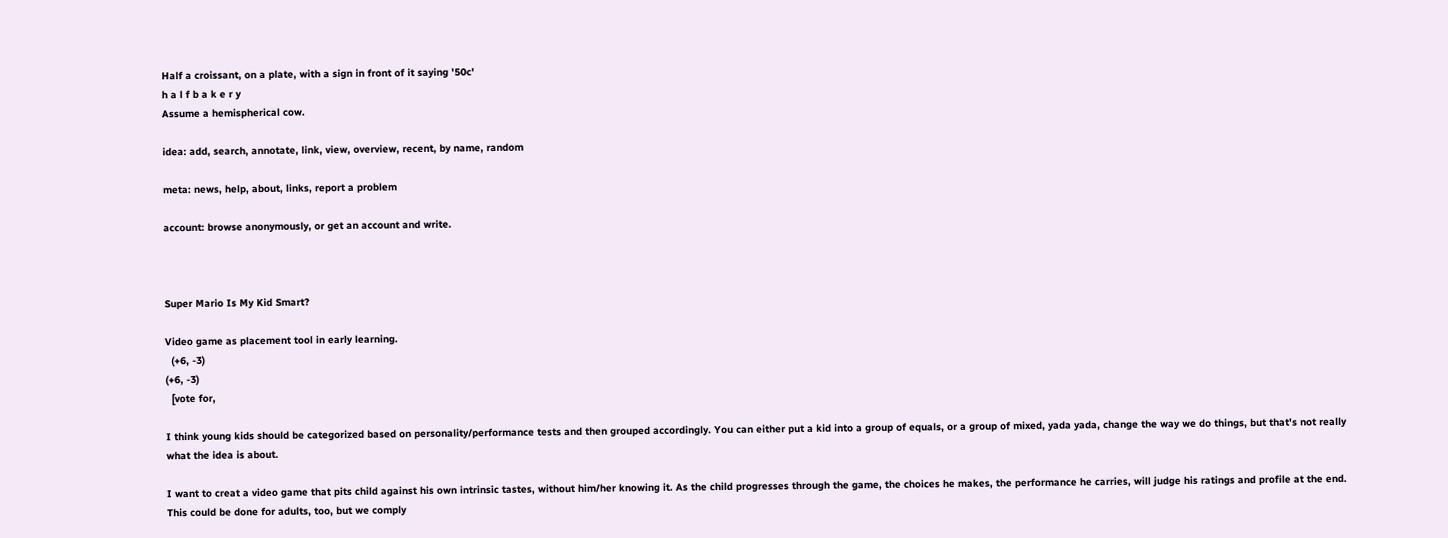Half a croissant, on a plate, with a sign in front of it saying '50c'
h a l f b a k e r y
Assume a hemispherical cow.

idea: add, search, annotate, link, view, overview, recent, by name, random

meta: news, help, about, links, report a problem

account: browse anonymously, or get an account and write.



Super Mario Is My Kid Smart?

Video game as placement tool in early learning.
  (+6, -3)
(+6, -3)
  [vote for,

I think young kids should be categorized based on personality/performance tests and then grouped accordingly. You can either put a kid into a group of equals, or a group of mixed, yada yada, change the way we do things, but that's not really what the idea is about.

I want to creat a video game that pits child against his own intrinsic tastes, without him/her knowing it. As the child progresses through the game, the choices he makes, the performance he carries, will judge his ratings and profile at the end. This could be done for adults, too, but we comply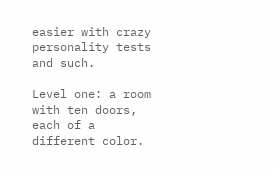easier with crazy personality tests and such.

Level one: a room with ten doors, each of a different color.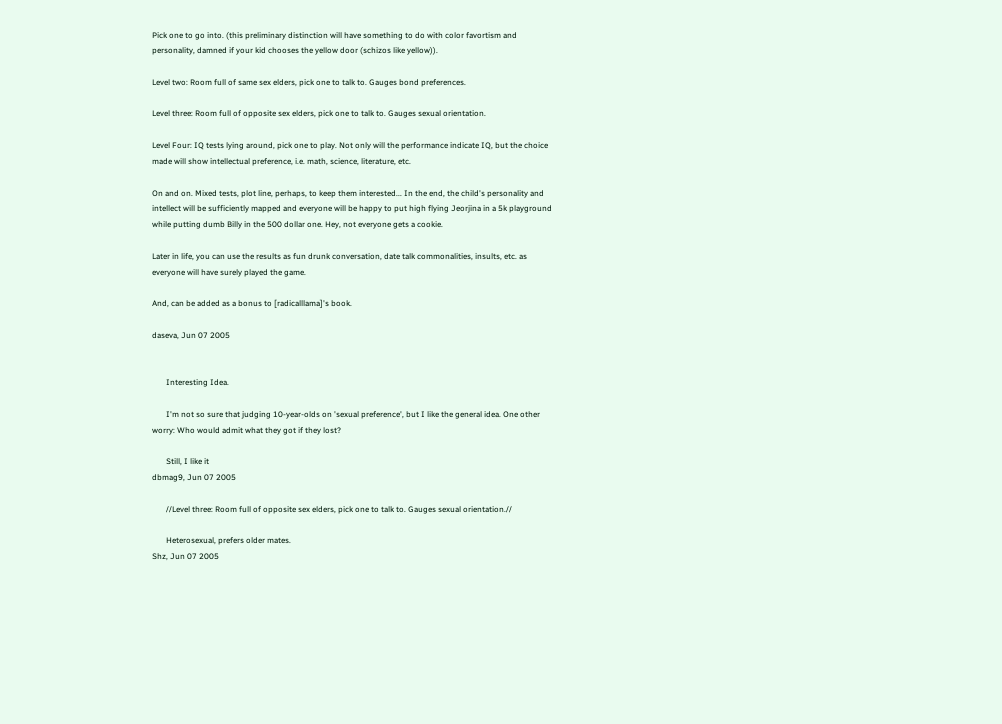Pick one to go into. (this preliminary distinction will have something to do with color favortism and personality, damned if your kid chooses the yellow door (schizos like yellow)).

Level two: Room full of same sex elders, pick one to talk to. Gauges bond preferences.

Level three: Room full of opposite sex elders, pick one to talk to. Gauges sexual orientation.

Level Four: IQ tests lying around, pick one to play. Not only will the performance indicate IQ, but the choice made will show intellectual preference, i.e. math, science, literature, etc.

On and on. Mixed tests, plot line, perhaps, to keep them interested... In the end, the child's personality and intellect will be sufficiently mapped and everyone will be happy to put high flying Jeorjina in a 5k playground while putting dumb Billy in the 500 dollar one. Hey, not everyone gets a cookie.

Later in life, you can use the results as fun drunk conversation, date talk commonalities, insults, etc. as everyone will have surely played the game.

And, can be added as a bonus to [radicalllama]'s book.

daseva, Jun 07 2005


       Interesting Idea.

       I'm not so sure that judging 10-year-olds on 'sexual preference', but I like the general idea. One other worry: Who would admit what they got if they lost?

       Still, I like it
dbmag9, Jun 07 2005

       //Level three: Room full of opposite sex elders, pick one to talk to. Gauges sexual orientation.//

       Heterosexual, prefers older mates.
Shz, Jun 07 2005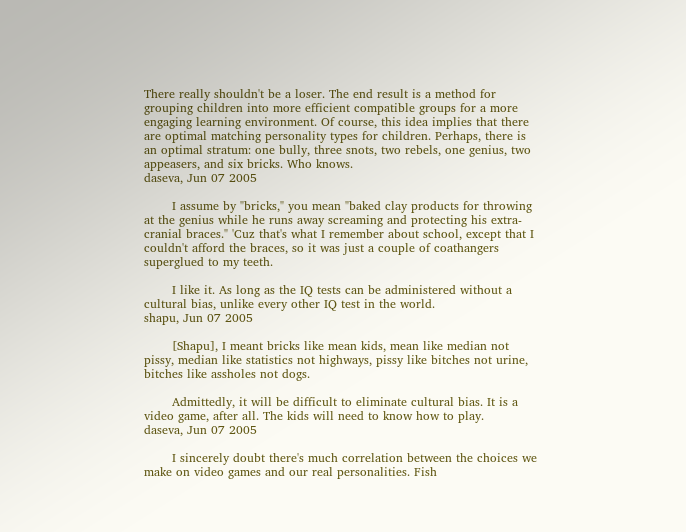There really shouldn't be a loser. The end result is a method for grouping children into more efficient compatible groups for a more engaging learning environment. Of course, this idea implies that there are optimal matching personality types for children. Perhaps, there is an optimal stratum: one bully, three snots, two rebels, one genius, two appeasers, and six bricks. Who knows.
daseva, Jun 07 2005

       I assume by "bricks," you mean "baked clay products for throwing at the genius while he runs away screaming and protecting his extra-cranial braces." 'Cuz that's what I remember about school, except that I couldn't afford the braces, so it was just a couple of coathangers superglued to my teeth.

       I like it. As long as the IQ tests can be administered without a cultural bias, unlike every other IQ test in the world.
shapu, Jun 07 2005

       [Shapu], I meant bricks like mean kids, mean like median not pissy, median like statistics not highways, pissy like bitches not urine, bitches like assholes not dogs.

       Admittedly, it will be difficult to eliminate cultural bias. It is a video game, after all. The kids will need to know how to play.
daseva, Jun 07 2005

       I sincerely doubt there's much correlation between the choices we make on video games and our real personalities. Fish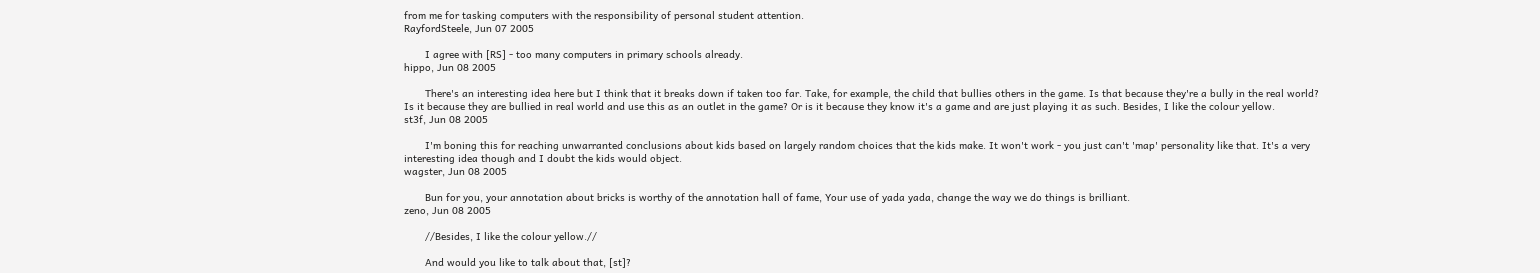from me for tasking computers with the responsibility of personal student attention.
RayfordSteele, Jun 07 2005

       I agree with [RS] - too many computers in primary schools already.
hippo, Jun 08 2005

       There's an interesting idea here but I think that it breaks down if taken too far. Take, for example, the child that bullies others in the game. Is that because they're a bully in the real world? Is it because they are bullied in real world and use this as an outlet in the game? Or is it because they know it's a game and are just playing it as such. Besides, I like the colour yellow.
st3f, Jun 08 2005

       I'm boning this for reaching unwarranted conclusions about kids based on largely random choices that the kids make. It won't work - you just can't 'map' personality like that. It's a very interesting idea though and I doubt the kids would object.
wagster, Jun 08 2005

       Bun for you, your annotation about bricks is worthy of the annotation hall of fame, Your use of yada yada, change the way we do things is brilliant.
zeno, Jun 08 2005

       //Besides, I like the colour yellow.//

       And would you like to talk about that, [st]?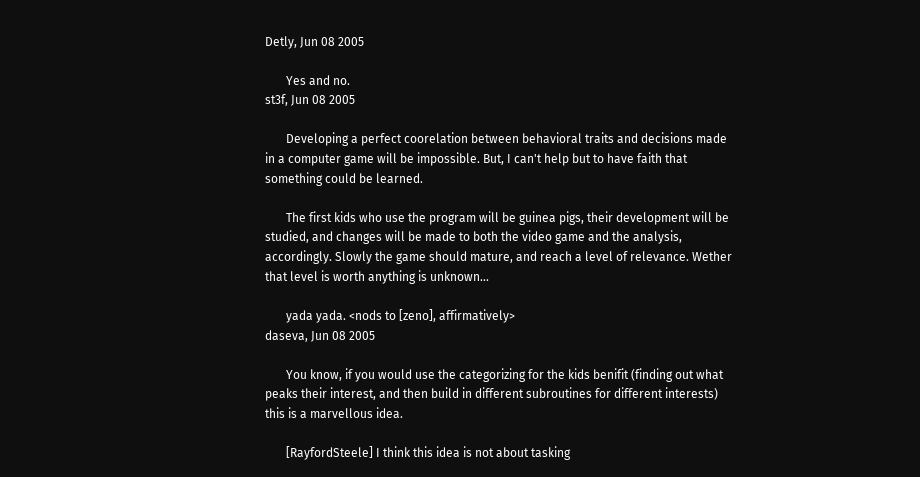Detly, Jun 08 2005

       Yes and no.
st3f, Jun 08 2005

       Developing a perfect coorelation between behavioral traits and decisions made in a computer game will be impossible. But, I can't help but to have faith that something could be learned.

       The first kids who use the program will be guinea pigs, their development will be studied, and changes will be made to both the video game and the analysis, accordingly. Slowly the game should mature, and reach a level of relevance. Wether that level is worth anything is unknown...

       yada yada. <nods to [zeno], affirmatively>
daseva, Jun 08 2005

       You know, if you would use the categorizing for the kids benifit (finding out what peaks their interest, and then build in different subroutines for different interests) this is a marvellous idea.

       [RayfordSteele] I think this idea is not about tasking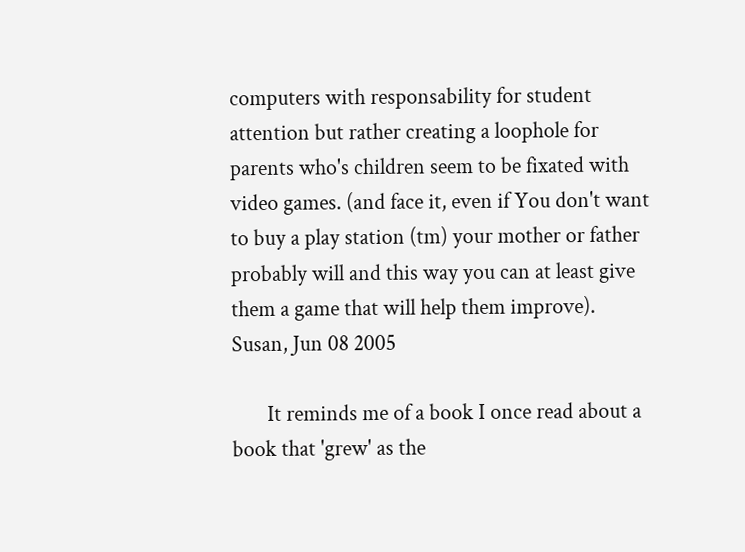computers with responsability for student attention but rather creating a loophole for parents who's children seem to be fixated with video games. (and face it, even if You don't want to buy a play station (tm) your mother or father probably will and this way you can at least give them a game that will help them improve).
Susan, Jun 08 2005

       It reminds me of a book I once read about a book that 'grew' as the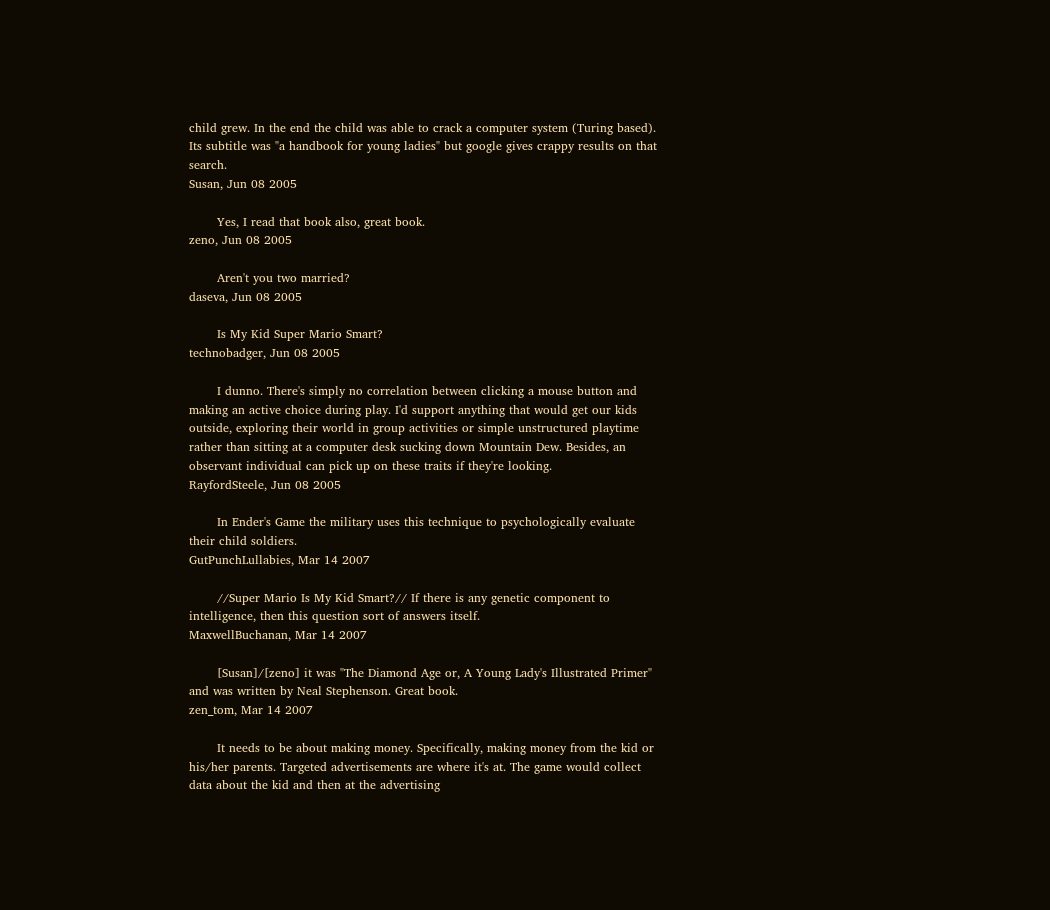child grew. In the end the child was able to crack a computer system (Turing based). Its subtitle was "a handbook for young ladies" but google gives crappy results on that search.
Susan, Jun 08 2005

       Yes, I read that book also, great book.
zeno, Jun 08 2005

       Aren't you two married?
daseva, Jun 08 2005

       Is My Kid Super Mario Smart?
technobadger, Jun 08 2005

       I dunno. There's simply no correlation between clicking a mouse button and making an active choice during play. I'd support anything that would get our kids outside, exploring their world in group activities or simple unstructured playtime rather than sitting at a computer desk sucking down Mountain Dew. Besides, an observant individual can pick up on these traits if they're looking.
RayfordSteele, Jun 08 2005

       In Ender's Game the military uses this technique to psychologically evaluate their child soldiers.
GutPunchLullabies, Mar 14 2007

       //Super Mario Is My Kid Smart?// If there is any genetic component to intelligence, then this question sort of answers itself.
MaxwellBuchanan, Mar 14 2007

       [Susan]/[zeno] it was "The Diamond Age or, A Young Lady's Illustrated Primer" and was written by Neal Stephenson. Great book.
zen_tom, Mar 14 2007

       It needs to be about making money. Specifically, making money from the kid or his/her parents. Targeted advertisements are where it's at. The game would collect data about the kid and then at the advertising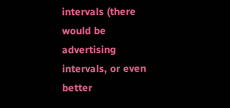intervals (there would be advertising intervals, or even better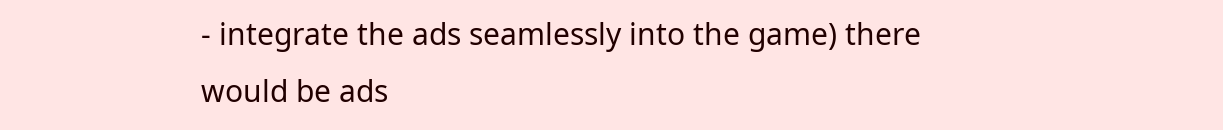- integrate the ads seamlessly into the game) there would be ads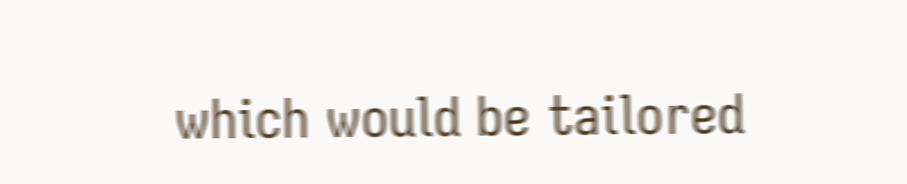which would be tailored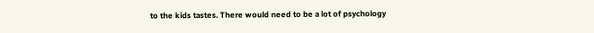to the kids tastes. There would need to be a lot of psychology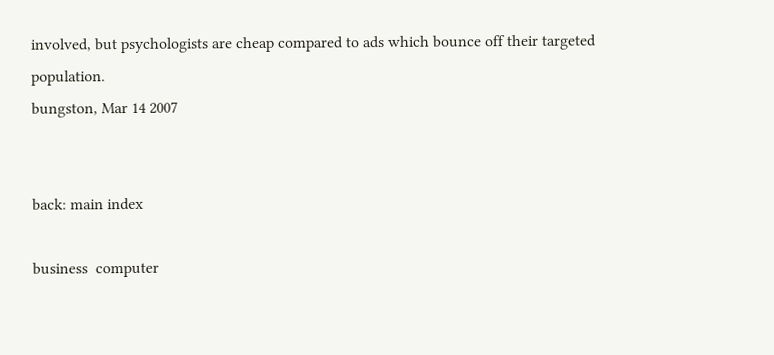involved, but psychologists are cheap compared to ads which bounce off their targeted population.
bungston, Mar 14 2007


back: main index

business  computer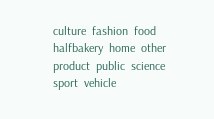culture  fashion  food  halfbakery  home  other  product  public  science  sport  vehicle